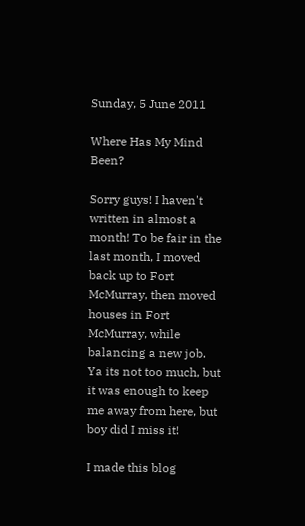Sunday, 5 June 2011

Where Has My Mind Been?

Sorry guys! I haven't written in almost a month! To be fair in the last month, I moved back up to Fort McMurray, then moved houses in Fort McMurray, while balancing a new job. Ya its not too much, but it was enough to keep me away from here, but boy did I miss it!

I made this blog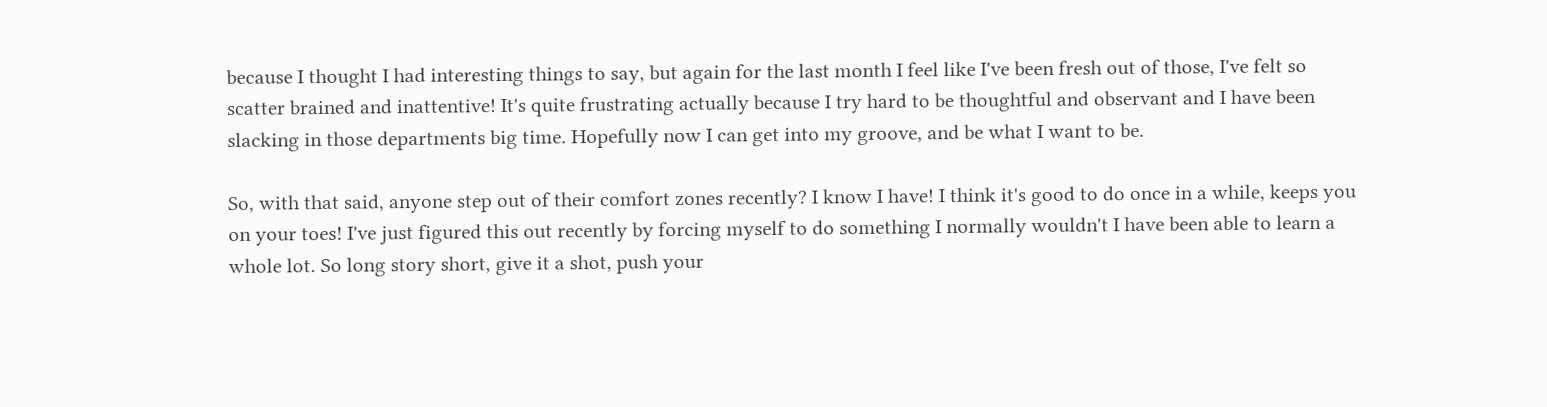because I thought I had interesting things to say, but again for the last month I feel like I've been fresh out of those, I've felt so scatter brained and inattentive! It's quite frustrating actually because I try hard to be thoughtful and observant and I have been slacking in those departments big time. Hopefully now I can get into my groove, and be what I want to be.

So, with that said, anyone step out of their comfort zones recently? I know I have! I think it's good to do once in a while, keeps you on your toes! I've just figured this out recently by forcing myself to do something I normally wouldn't I have been able to learn a whole lot. So long story short, give it a shot, push your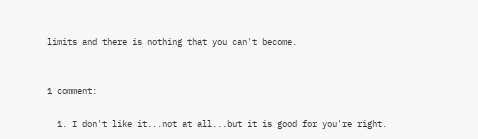limits and there is nothing that you can't become.


1 comment:

  1. I don't like it...not at all...but it is good for you're right.